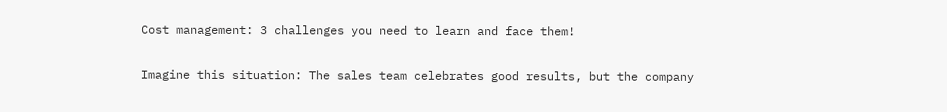Cost management: 3 challenges you need to learn and face them!

Imagine this situation: The sales team celebrates good results, but the company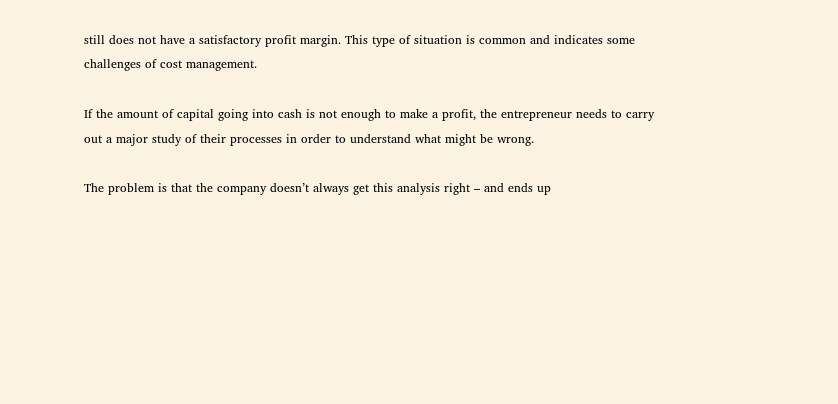still does not have a satisfactory profit margin. This type of situation is common and indicates some challenges of cost management.

If the amount of capital going into cash is not enough to make a profit, the entrepreneur needs to carry out a major study of their processes in order to understand what might be wrong.

The problem is that the company doesn’t always get this analysis right – and ends up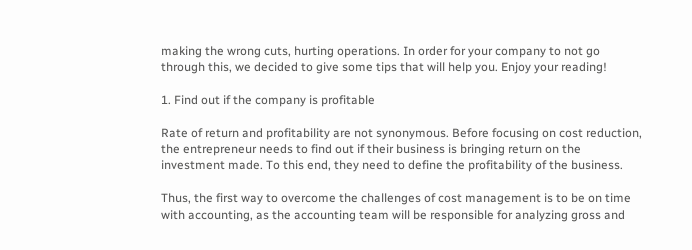making the wrong cuts, hurting operations. In order for your company to not go through this, we decided to give some tips that will help you. Enjoy your reading!

1. Find out if the company is profitable

Rate of return and profitability are not synonymous. Before focusing on cost reduction, the entrepreneur needs to find out if their business is bringing return on the investment made. To this end, they need to define the profitability of the business.

Thus, the first way to overcome the challenges of cost management is to be on time with accounting, as the accounting team will be responsible for analyzing gross and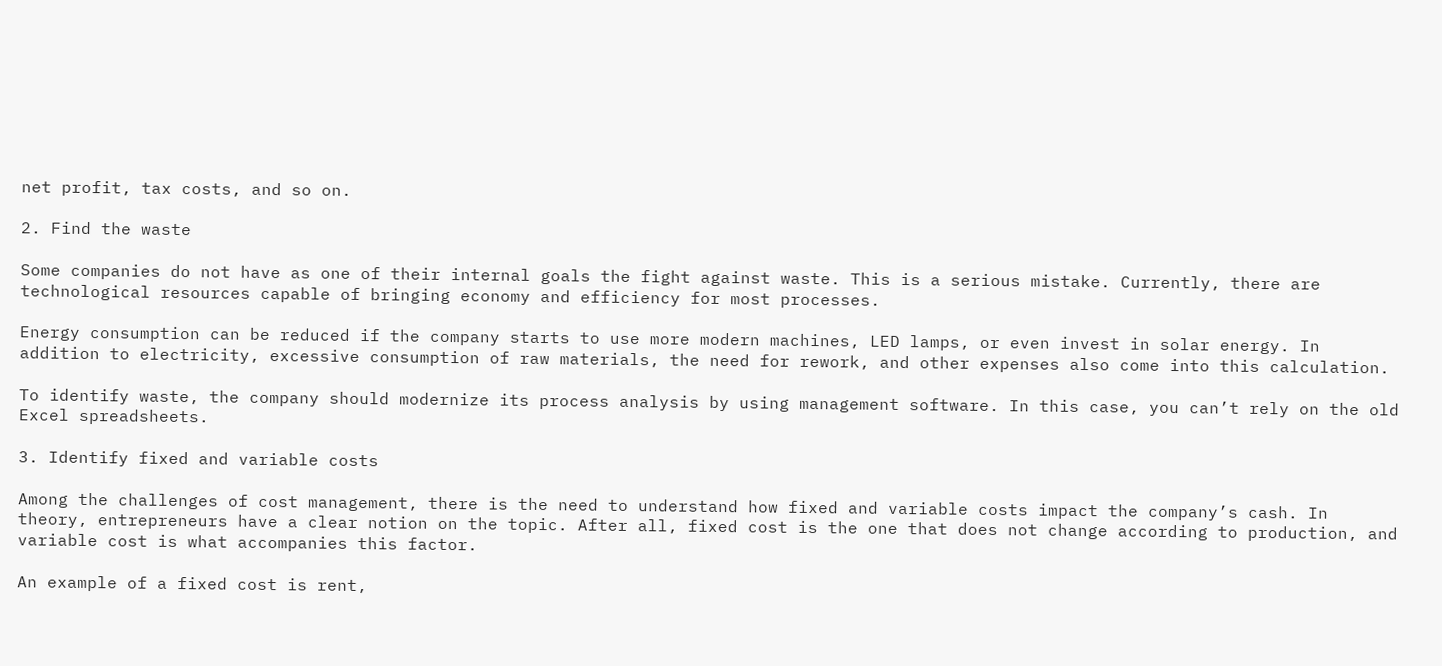net profit, tax costs, and so on.

2. Find the waste

Some companies do not have as one of their internal goals the fight against waste. This is a serious mistake. Currently, there are technological resources capable of bringing economy and efficiency for most processes.

Energy consumption can be reduced if the company starts to use more modern machines, LED lamps, or even invest in solar energy. In addition to electricity, excessive consumption of raw materials, the need for rework, and other expenses also come into this calculation.

To identify waste, the company should modernize its process analysis by using management software. In this case, you can’t rely on the old Excel spreadsheets.

3. Identify fixed and variable costs

Among the challenges of cost management, there is the need to understand how fixed and variable costs impact the company’s cash. In theory, entrepreneurs have a clear notion on the topic. After all, fixed cost is the one that does not change according to production, and variable cost is what accompanies this factor.

An example of a fixed cost is rent,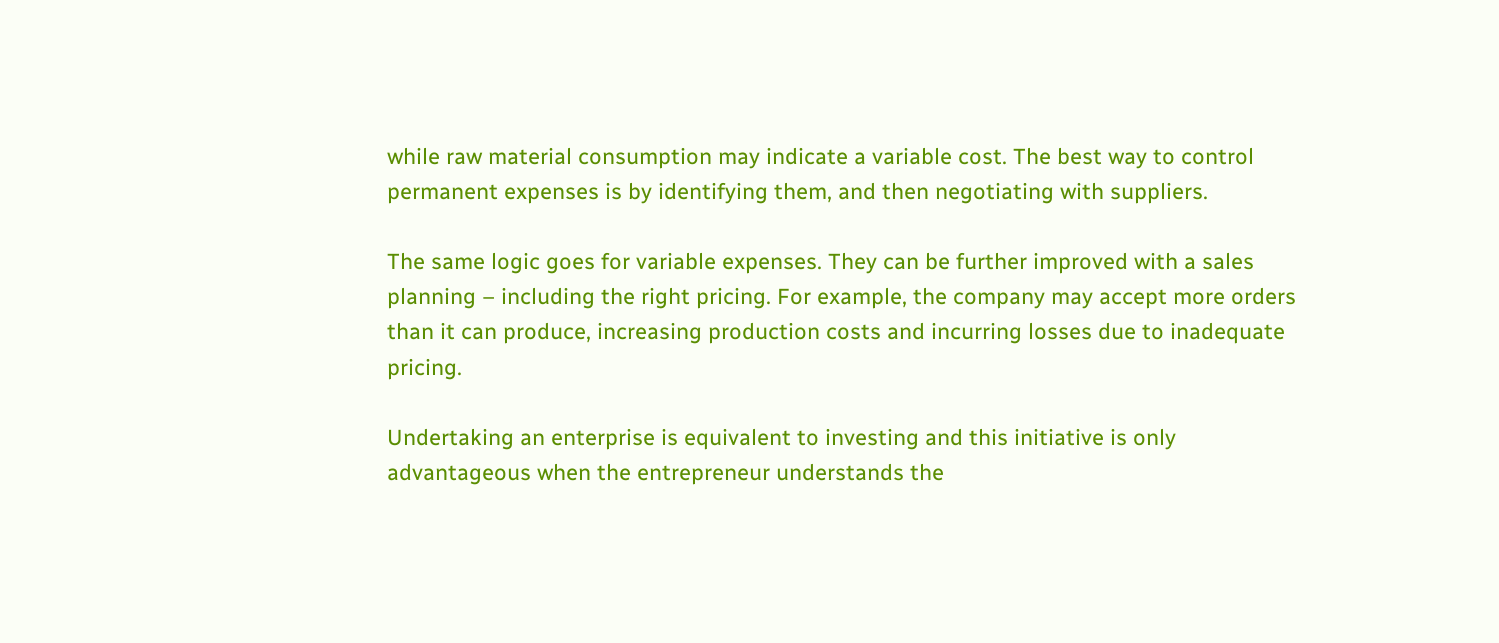while raw material consumption may indicate a variable cost. The best way to control permanent expenses is by identifying them, and then negotiating with suppliers.

The same logic goes for variable expenses. They can be further improved with a sales planning – including the right pricing. For example, the company may accept more orders than it can produce, increasing production costs and incurring losses due to inadequate pricing.

Undertaking an enterprise is equivalent to investing and this initiative is only advantageous when the entrepreneur understands the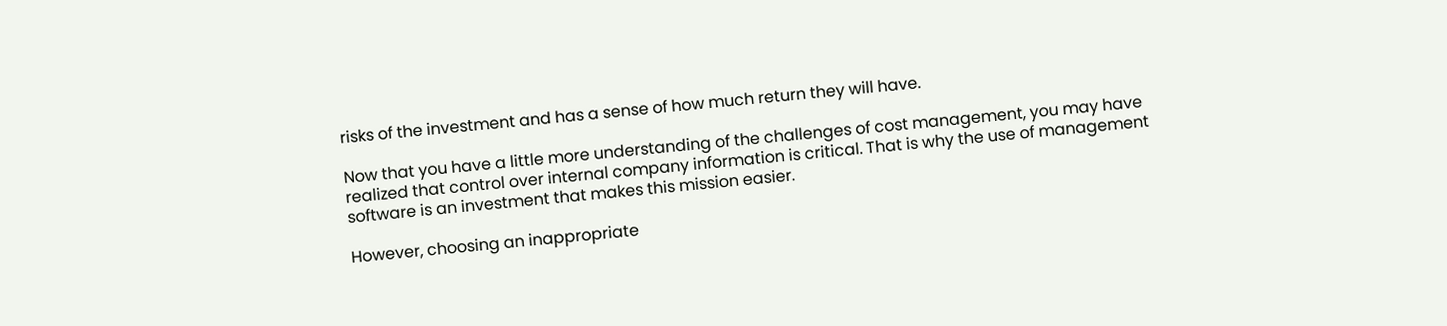risks of the investment and has a sense of how much return they will have.

Now that you have a little more understanding of the challenges of cost management, you may have realized that control over internal company information is critical. That is why the use of management software is an investment that makes this mission easier.

However, choosing an inappropriate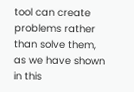tool can create problems rather than solve them, as we have shown in this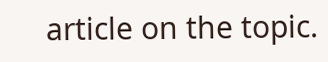article on the topic.